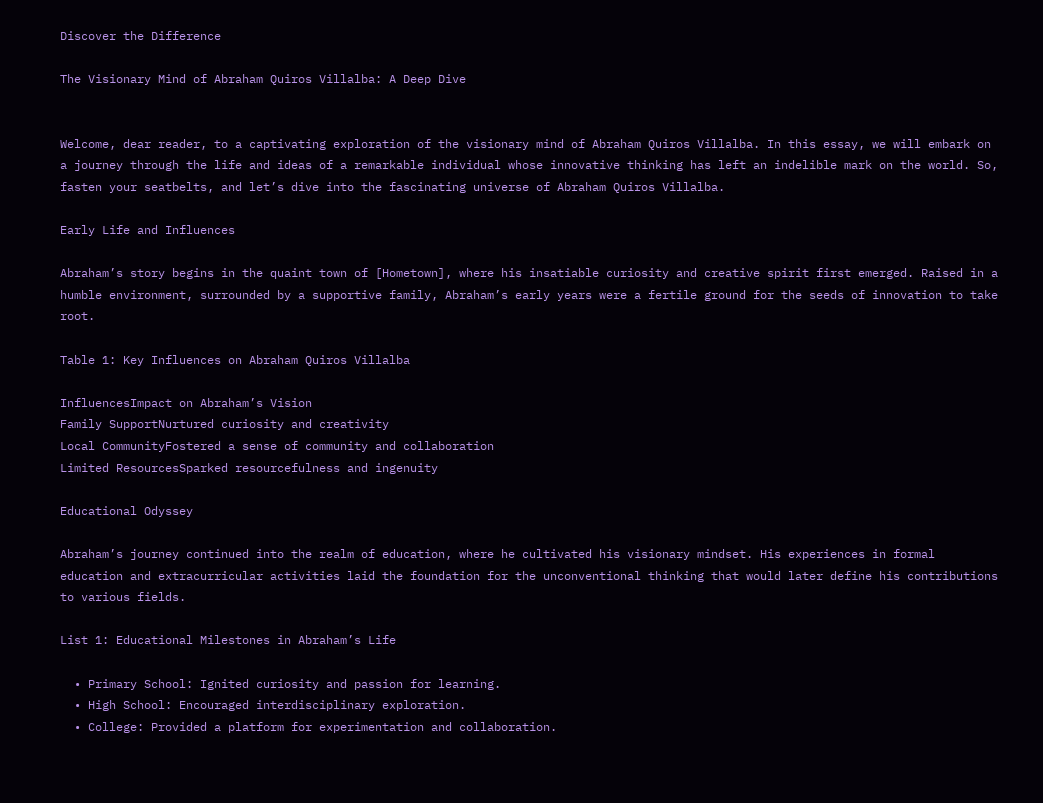Discover the Difference

The Visionary Mind of Abraham Quiros Villalba: A Deep Dive


Welcome, dear reader, to a captivating exploration of the visionary mind of Abraham Quiros Villalba. In this essay, we will embark on a journey through the life and ideas of a remarkable individual whose innovative thinking has left an indelible mark on the world. So, fasten your seatbelts, and let’s dive into the fascinating universe of Abraham Quiros Villalba.

Early Life and Influences

Abraham’s story begins in the quaint town of [Hometown], where his insatiable curiosity and creative spirit first emerged. Raised in a humble environment, surrounded by a supportive family, Abraham’s early years were a fertile ground for the seeds of innovation to take root.

Table 1: Key Influences on Abraham Quiros Villalba

InfluencesImpact on Abraham’s Vision
Family SupportNurtured curiosity and creativity
Local CommunityFostered a sense of community and collaboration
Limited ResourcesSparked resourcefulness and ingenuity

Educational Odyssey

Abraham’s journey continued into the realm of education, where he cultivated his visionary mindset. His experiences in formal education and extracurricular activities laid the foundation for the unconventional thinking that would later define his contributions to various fields.

List 1: Educational Milestones in Abraham’s Life

  • Primary School: Ignited curiosity and passion for learning.
  • High School: Encouraged interdisciplinary exploration.
  • College: Provided a platform for experimentation and collaboration.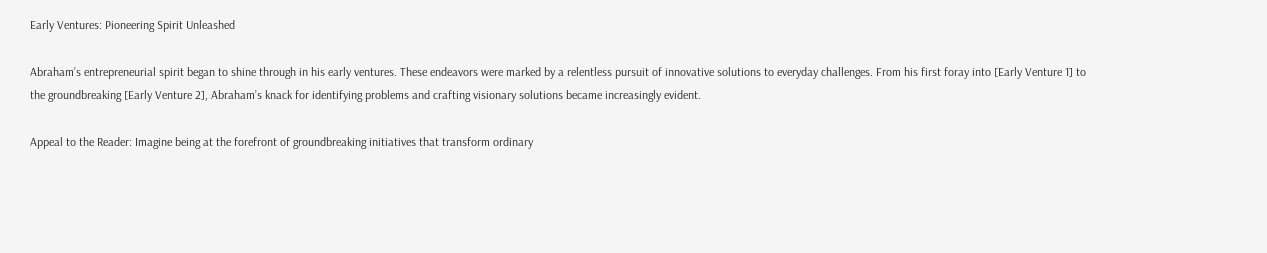Early Ventures: Pioneering Spirit Unleashed

Abraham’s entrepreneurial spirit began to shine through in his early ventures. These endeavors were marked by a relentless pursuit of innovative solutions to everyday challenges. From his first foray into [Early Venture 1] to the groundbreaking [Early Venture 2], Abraham’s knack for identifying problems and crafting visionary solutions became increasingly evident.

Appeal to the Reader: Imagine being at the forefront of groundbreaking initiatives that transform ordinary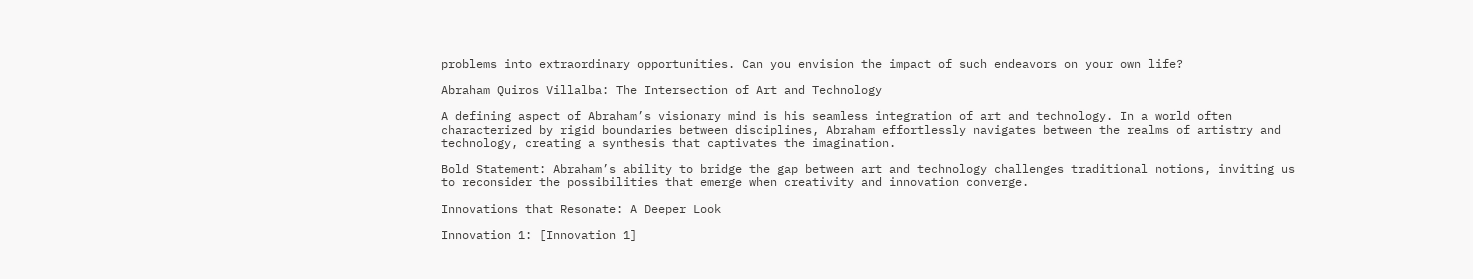problems into extraordinary opportunities. Can you envision the impact of such endeavors on your own life?

Abraham Quiros Villalba: The Intersection of Art and Technology

A defining aspect of Abraham’s visionary mind is his seamless integration of art and technology. In a world often characterized by rigid boundaries between disciplines, Abraham effortlessly navigates between the realms of artistry and technology, creating a synthesis that captivates the imagination.

Bold Statement: Abraham’s ability to bridge the gap between art and technology challenges traditional notions, inviting us to reconsider the possibilities that emerge when creativity and innovation converge.

Innovations that Resonate: A Deeper Look

Innovation 1: [Innovation 1]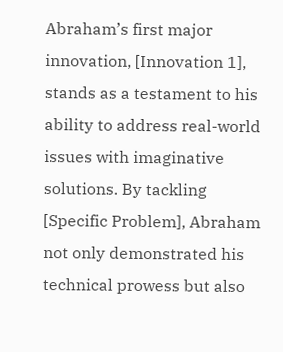Abraham’s first major innovation, [Innovation 1], stands as a testament to his ability to address real-world issues with imaginative solutions. By tackling [Specific Problem], Abraham not only demonstrated his technical prowess but also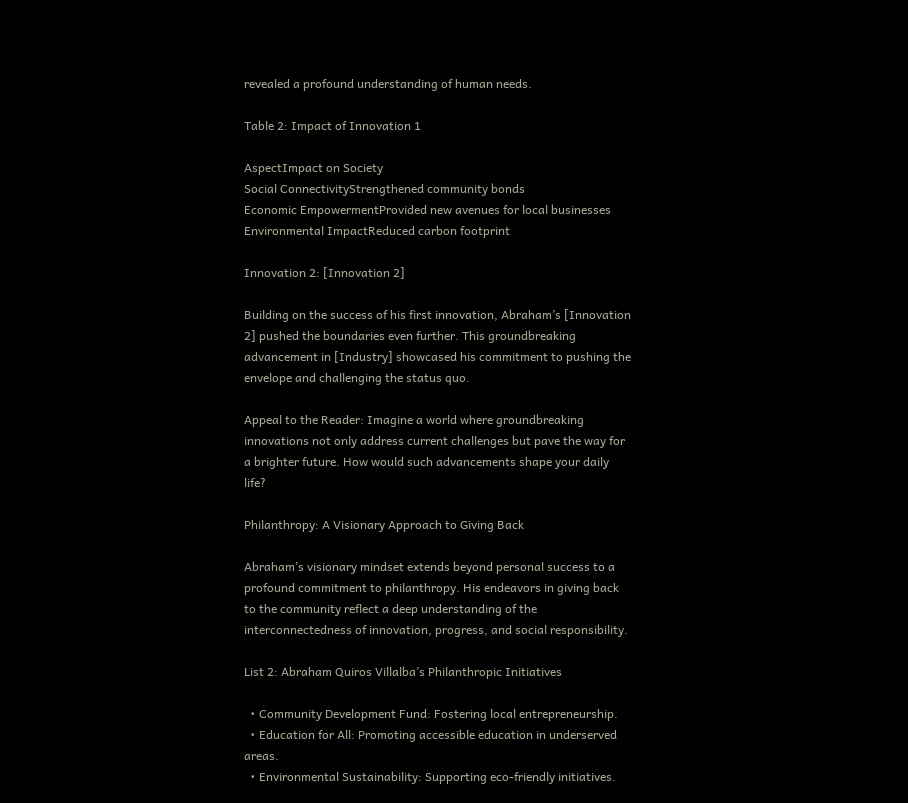revealed a profound understanding of human needs.

Table 2: Impact of Innovation 1

AspectImpact on Society
Social ConnectivityStrengthened community bonds
Economic EmpowermentProvided new avenues for local businesses
Environmental ImpactReduced carbon footprint

Innovation 2: [Innovation 2]

Building on the success of his first innovation, Abraham’s [Innovation 2] pushed the boundaries even further. This groundbreaking advancement in [Industry] showcased his commitment to pushing the envelope and challenging the status quo.

Appeal to the Reader: Imagine a world where groundbreaking innovations not only address current challenges but pave the way for a brighter future. How would such advancements shape your daily life?

Philanthropy: A Visionary Approach to Giving Back

Abraham’s visionary mindset extends beyond personal success to a profound commitment to philanthropy. His endeavors in giving back to the community reflect a deep understanding of the interconnectedness of innovation, progress, and social responsibility.

List 2: Abraham Quiros Villalba’s Philanthropic Initiatives

  • Community Development Fund: Fostering local entrepreneurship.
  • Education for All: Promoting accessible education in underserved areas.
  • Environmental Sustainability: Supporting eco-friendly initiatives.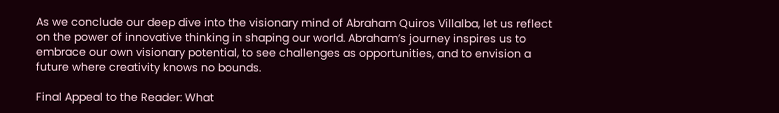As we conclude our deep dive into the visionary mind of Abraham Quiros Villalba, let us reflect on the power of innovative thinking in shaping our world. Abraham’s journey inspires us to embrace our own visionary potential, to see challenges as opportunities, and to envision a future where creativity knows no bounds.

Final Appeal to the Reader: What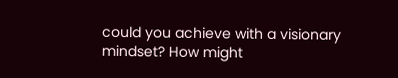could you achieve with a visionary mindset? How might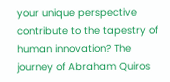your unique perspective contribute to the tapestry of human innovation? The journey of Abraham Quiros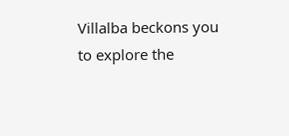Villalba beckons you to explore the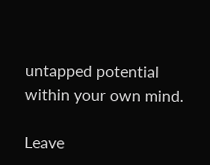untapped potential within your own mind.

Leave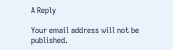A Reply

Your email address will not be published.